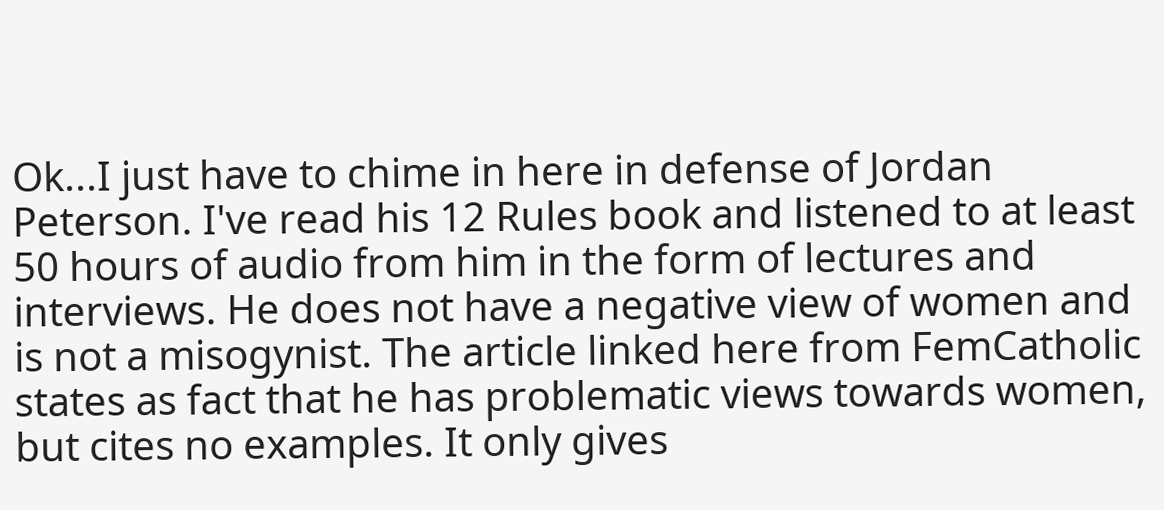Ok...I just have to chime in here in defense of Jordan Peterson. I've read his 12 Rules book and listened to at least 50 hours of audio from him in the form of lectures and interviews. He does not have a negative view of women and is not a misogynist. The article linked here from FemCatholic states as fact that he has problematic views towards women, but cites no examples. It only gives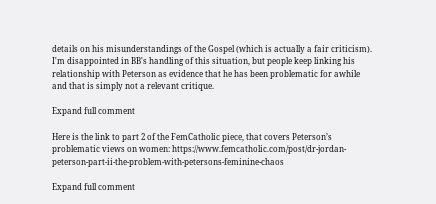details on his misunderstandings of the Gospel (which is actually a fair criticism). I'm disappointed in BB's handling of this situation, but people keep linking his relationship with Peterson as evidence that he has been problematic for awhile and that is simply not a relevant critique.

Expand full comment

Here is the link to part 2 of the FemCatholic piece, that covers Peterson’s problematic views on women: https://www.femcatholic.com/post/dr-jordan-peterson-part-ii-the-problem-with-petersons-feminine-chaos

Expand full comment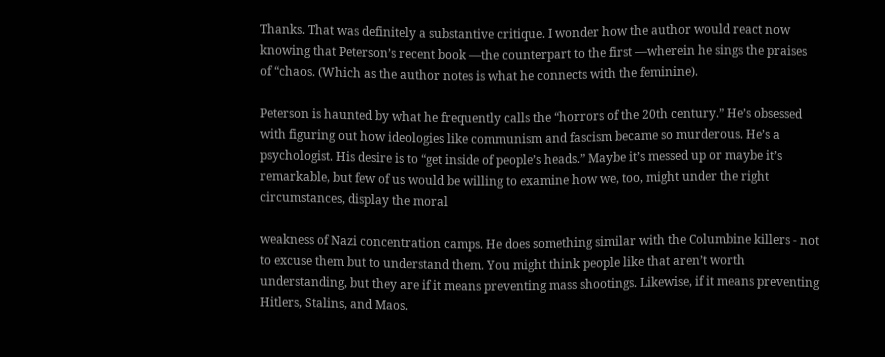Thanks. That was definitely a substantive critique. I wonder how the author would react now knowing that Peterson’s recent book —the counterpart to the first —wherein he sings the praises of “chaos. (Which as the author notes is what he connects with the feminine).

Peterson is haunted by what he frequently calls the “horrors of the 20th century.” He’s obsessed with figuring out how ideologies like communism and fascism became so murderous. He’s a psychologist. His desire is to “get inside of people’s heads.” Maybe it’s messed up or maybe it’s remarkable, but few of us would be willing to examine how we, too, might under the right circumstances, display the moral

weakness of Nazi concentration camps. He does something similar with the Columbine killers - not to excuse them but to understand them. You might think people like that aren’t worth understanding, but they are if it means preventing mass shootings. Likewise, if it means preventing Hitlers, Stalins, and Maos.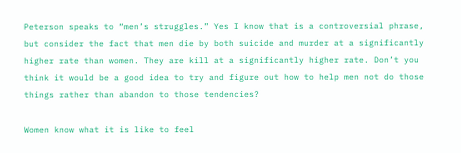Peterson speaks to “men’s struggles.” Yes I know that is a controversial phrase, but consider the fact that men die by both suicide and murder at a significantly higher rate than women. They are kill at a significantly higher rate. Don’t you think it would be a good idea to try and figure out how to help men not do those things rather than abandon to those tendencies?

Women know what it is like to feel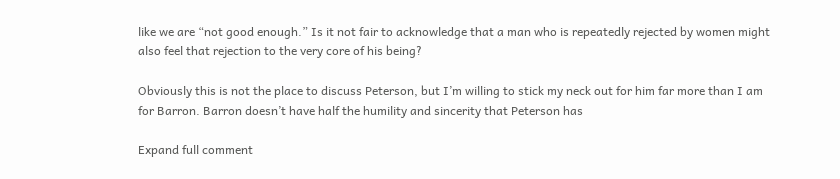like we are “not good enough.” Is it not fair to acknowledge that a man who is repeatedly rejected by women might also feel that rejection to the very core of his being?

Obviously this is not the place to discuss Peterson, but I’m willing to stick my neck out for him far more than I am for Barron. Barron doesn’t have half the humility and sincerity that Peterson has

Expand full comment